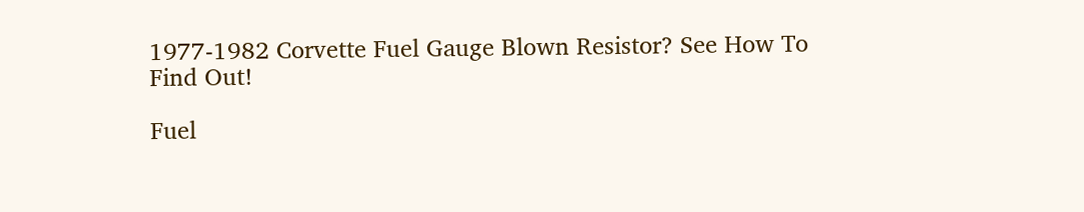1977-1982 Corvette Fuel Gauge Blown Resistor? See How To Find Out!

Fuel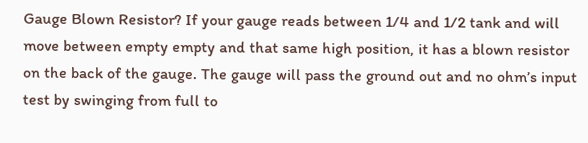Gauge Blown Resistor? If your gauge reads between 1/4 and 1/2 tank and will move between empty empty and that same high position, it has a blown resistor on the back of the gauge. The gauge will pass the ground out and no ohm’s input test by swinging from full to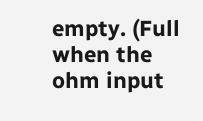empty. (Full when the ohm input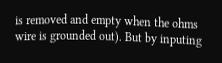is removed and empty when the ohms wire is grounded out). But by inputing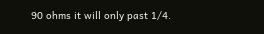90 ohms it will only past 1/4.